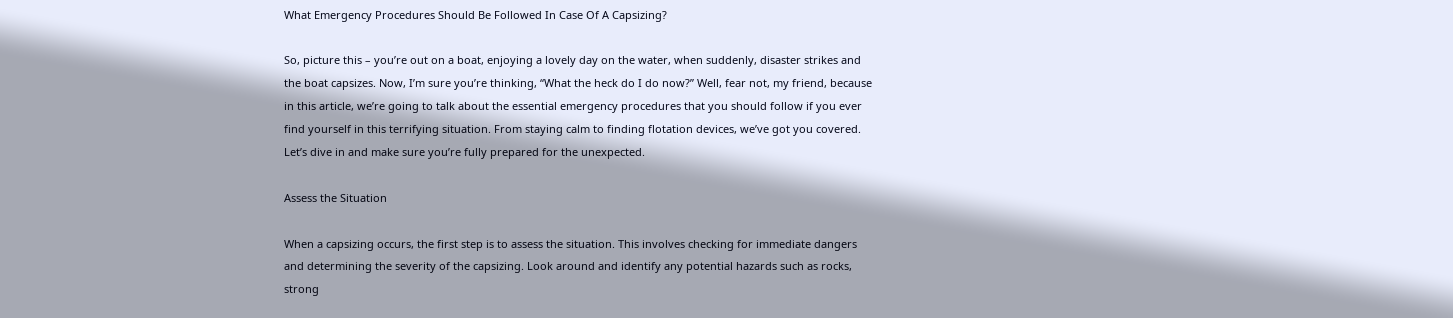What Emergency Procedures Should Be Followed In Case Of A Capsizing?

So, picture this – you’re out on a boat, enjoying a lovely day on the water, when suddenly, disaster strikes and the boat capsizes. Now, I’m sure you’re thinking, “What the heck do I do now?” Well, fear not, my friend, because in this article, we’re going to talk about the essential emergency procedures that you should follow if you ever find yourself in this terrifying situation. From staying calm to finding flotation devices, we’ve got you covered. Let’s dive in and make sure you’re fully prepared for the unexpected.

Assess the Situation

When a capsizing occurs, the first step is to assess the situation. This involves checking for immediate dangers and determining the severity of the capsizing. Look around and identify any potential hazards such as rocks, strong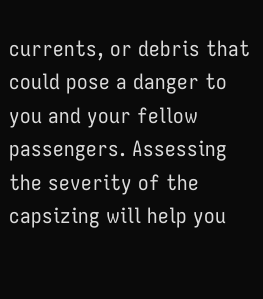currents, or debris that could pose a danger to you and your fellow passengers. Assessing the severity of the capsizing will help you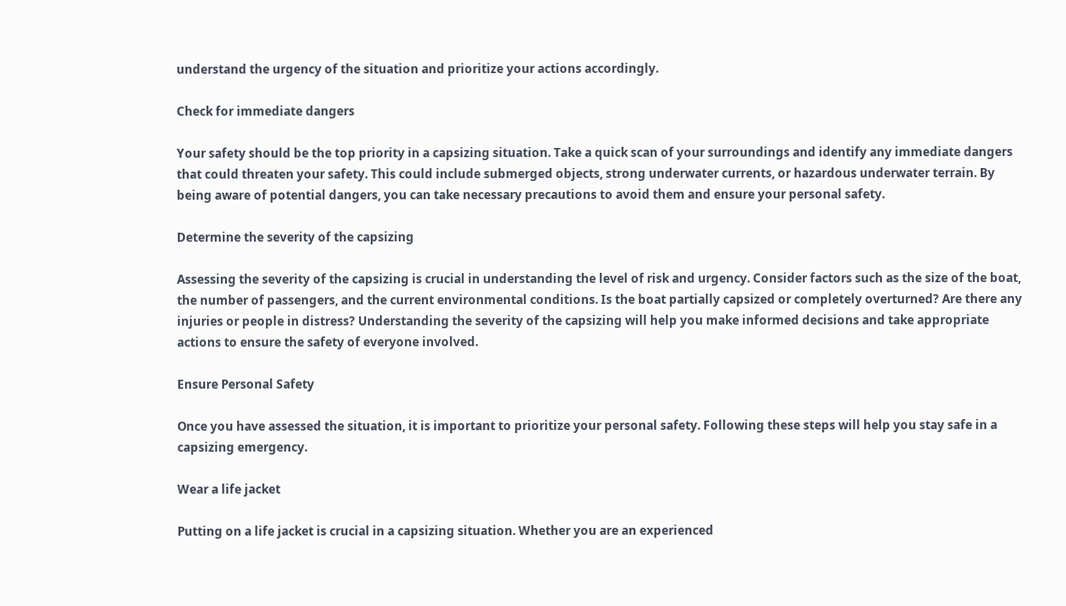understand the urgency of the situation and prioritize your actions accordingly.

Check for immediate dangers

Your safety should be the top priority in a capsizing situation. Take a quick scan of your surroundings and identify any immediate dangers that could threaten your safety. This could include submerged objects, strong underwater currents, or hazardous underwater terrain. By being aware of potential dangers, you can take necessary precautions to avoid them and ensure your personal safety.

Determine the severity of the capsizing

Assessing the severity of the capsizing is crucial in understanding the level of risk and urgency. Consider factors such as the size of the boat, the number of passengers, and the current environmental conditions. Is the boat partially capsized or completely overturned? Are there any injuries or people in distress? Understanding the severity of the capsizing will help you make informed decisions and take appropriate actions to ensure the safety of everyone involved.

Ensure Personal Safety

Once you have assessed the situation, it is important to prioritize your personal safety. Following these steps will help you stay safe in a capsizing emergency.

Wear a life jacket

Putting on a life jacket is crucial in a capsizing situation. Whether you are an experienced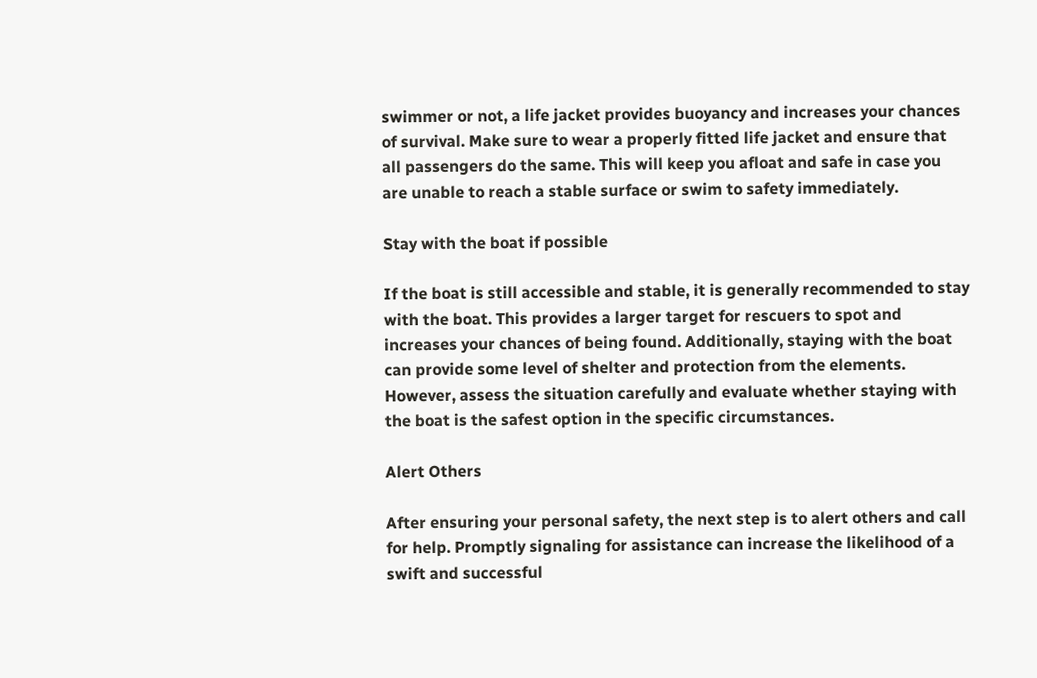swimmer or not, a life jacket provides buoyancy and increases your chances of survival. Make sure to wear a properly fitted life jacket and ensure that all passengers do the same. This will keep you afloat and safe in case you are unable to reach a stable surface or swim to safety immediately.

Stay with the boat if possible

If the boat is still accessible and stable, it is generally recommended to stay with the boat. This provides a larger target for rescuers to spot and increases your chances of being found. Additionally, staying with the boat can provide some level of shelter and protection from the elements. However, assess the situation carefully and evaluate whether staying with the boat is the safest option in the specific circumstances.

Alert Others

After ensuring your personal safety, the next step is to alert others and call for help. Promptly signaling for assistance can increase the likelihood of a swift and successful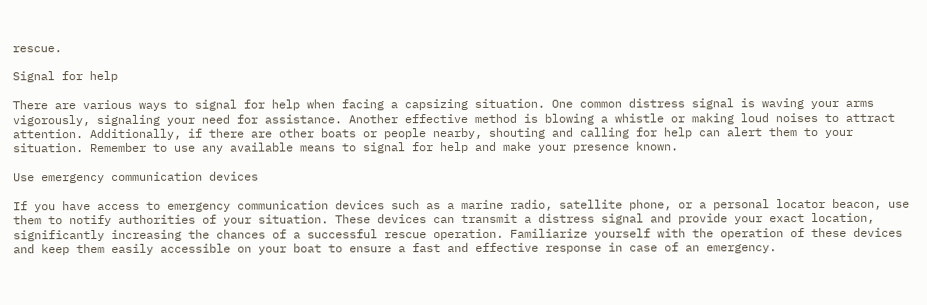rescue.

Signal for help

There are various ways to signal for help when facing a capsizing situation. One common distress signal is waving your arms vigorously, signaling your need for assistance. Another effective method is blowing a whistle or making loud noises to attract attention. Additionally, if there are other boats or people nearby, shouting and calling for help can alert them to your situation. Remember to use any available means to signal for help and make your presence known.

Use emergency communication devices

If you have access to emergency communication devices such as a marine radio, satellite phone, or a personal locator beacon, use them to notify authorities of your situation. These devices can transmit a distress signal and provide your exact location, significantly increasing the chances of a successful rescue operation. Familiarize yourself with the operation of these devices and keep them easily accessible on your boat to ensure a fast and effective response in case of an emergency.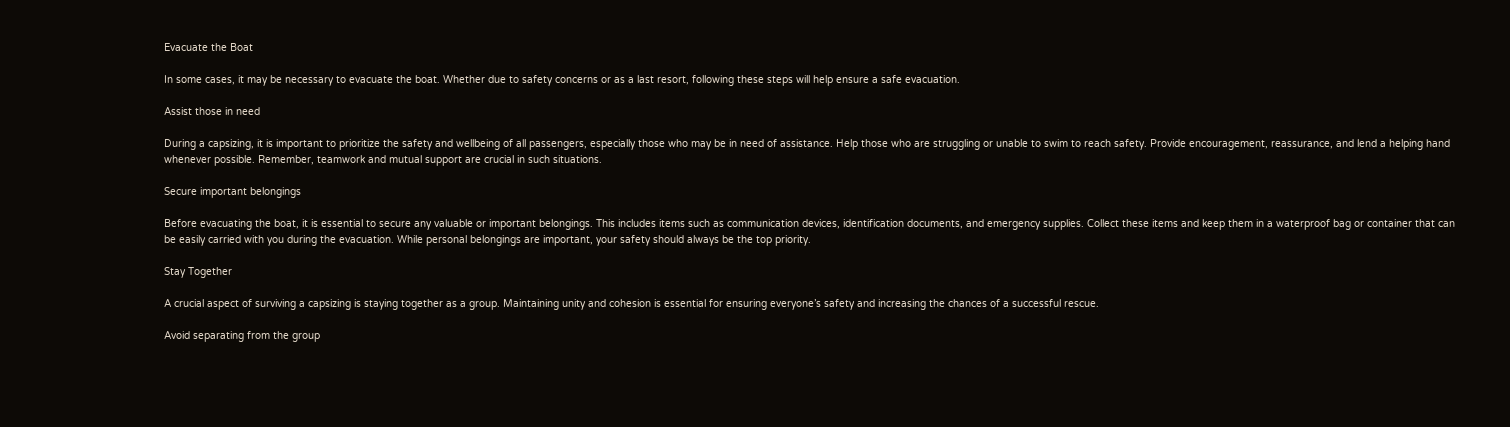Evacuate the Boat

In some cases, it may be necessary to evacuate the boat. Whether due to safety concerns or as a last resort, following these steps will help ensure a safe evacuation.

Assist those in need

During a capsizing, it is important to prioritize the safety and wellbeing of all passengers, especially those who may be in need of assistance. Help those who are struggling or unable to swim to reach safety. Provide encouragement, reassurance, and lend a helping hand whenever possible. Remember, teamwork and mutual support are crucial in such situations.

Secure important belongings

Before evacuating the boat, it is essential to secure any valuable or important belongings. This includes items such as communication devices, identification documents, and emergency supplies. Collect these items and keep them in a waterproof bag or container that can be easily carried with you during the evacuation. While personal belongings are important, your safety should always be the top priority.

Stay Together

A crucial aspect of surviving a capsizing is staying together as a group. Maintaining unity and cohesion is essential for ensuring everyone’s safety and increasing the chances of a successful rescue.

Avoid separating from the group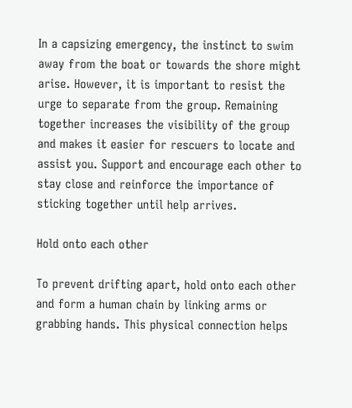In a capsizing emergency, the instinct to swim away from the boat or towards the shore might arise. However, it is important to resist the urge to separate from the group. Remaining together increases the visibility of the group and makes it easier for rescuers to locate and assist you. Support and encourage each other to stay close and reinforce the importance of sticking together until help arrives.

Hold onto each other

To prevent drifting apart, hold onto each other and form a human chain by linking arms or grabbing hands. This physical connection helps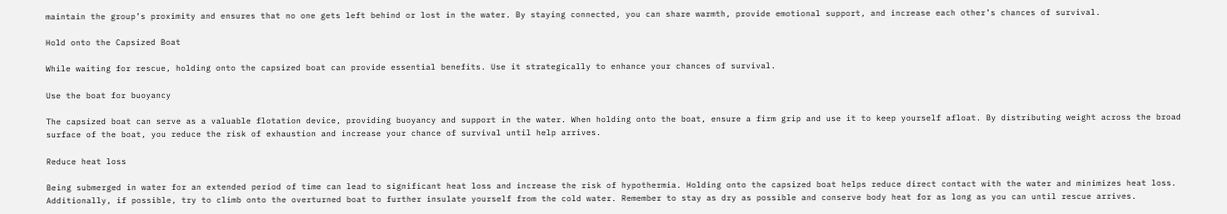maintain the group’s proximity and ensures that no one gets left behind or lost in the water. By staying connected, you can share warmth, provide emotional support, and increase each other’s chances of survival.

Hold onto the Capsized Boat

While waiting for rescue, holding onto the capsized boat can provide essential benefits. Use it strategically to enhance your chances of survival.

Use the boat for buoyancy

The capsized boat can serve as a valuable flotation device, providing buoyancy and support in the water. When holding onto the boat, ensure a firm grip and use it to keep yourself afloat. By distributing weight across the broad surface of the boat, you reduce the risk of exhaustion and increase your chance of survival until help arrives.

Reduce heat loss

Being submerged in water for an extended period of time can lead to significant heat loss and increase the risk of hypothermia. Holding onto the capsized boat helps reduce direct contact with the water and minimizes heat loss. Additionally, if possible, try to climb onto the overturned boat to further insulate yourself from the cold water. Remember to stay as dry as possible and conserve body heat for as long as you can until rescue arrives.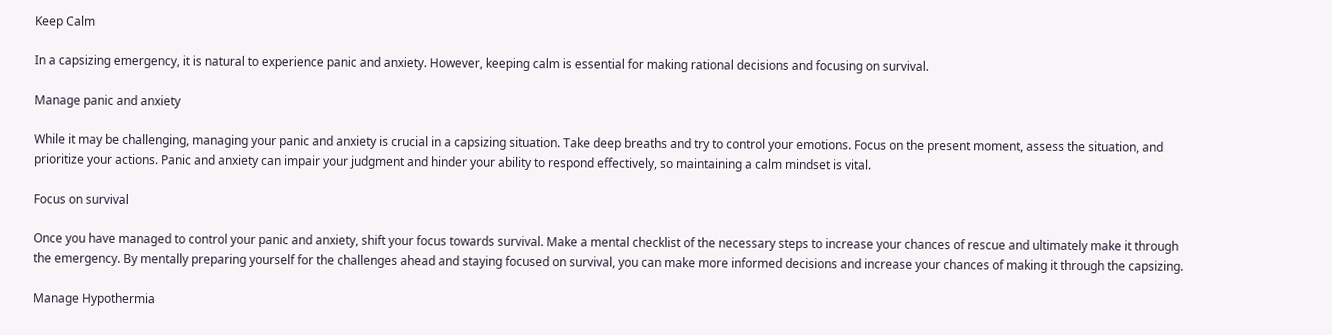Keep Calm

In a capsizing emergency, it is natural to experience panic and anxiety. However, keeping calm is essential for making rational decisions and focusing on survival.

Manage panic and anxiety

While it may be challenging, managing your panic and anxiety is crucial in a capsizing situation. Take deep breaths and try to control your emotions. Focus on the present moment, assess the situation, and prioritize your actions. Panic and anxiety can impair your judgment and hinder your ability to respond effectively, so maintaining a calm mindset is vital.

Focus on survival

Once you have managed to control your panic and anxiety, shift your focus towards survival. Make a mental checklist of the necessary steps to increase your chances of rescue and ultimately make it through the emergency. By mentally preparing yourself for the challenges ahead and staying focused on survival, you can make more informed decisions and increase your chances of making it through the capsizing.

Manage Hypothermia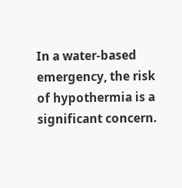In a water-based emergency, the risk of hypothermia is a significant concern.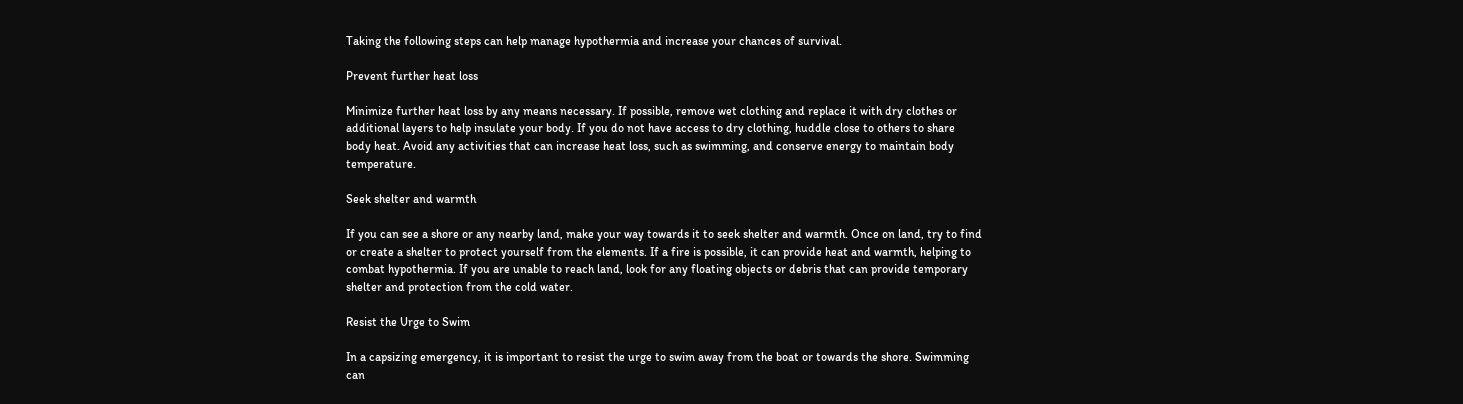Taking the following steps can help manage hypothermia and increase your chances of survival.

Prevent further heat loss

Minimize further heat loss by any means necessary. If possible, remove wet clothing and replace it with dry clothes or additional layers to help insulate your body. If you do not have access to dry clothing, huddle close to others to share body heat. Avoid any activities that can increase heat loss, such as swimming, and conserve energy to maintain body temperature.

Seek shelter and warmth

If you can see a shore or any nearby land, make your way towards it to seek shelter and warmth. Once on land, try to find or create a shelter to protect yourself from the elements. If a fire is possible, it can provide heat and warmth, helping to combat hypothermia. If you are unable to reach land, look for any floating objects or debris that can provide temporary shelter and protection from the cold water.

Resist the Urge to Swim

In a capsizing emergency, it is important to resist the urge to swim away from the boat or towards the shore. Swimming can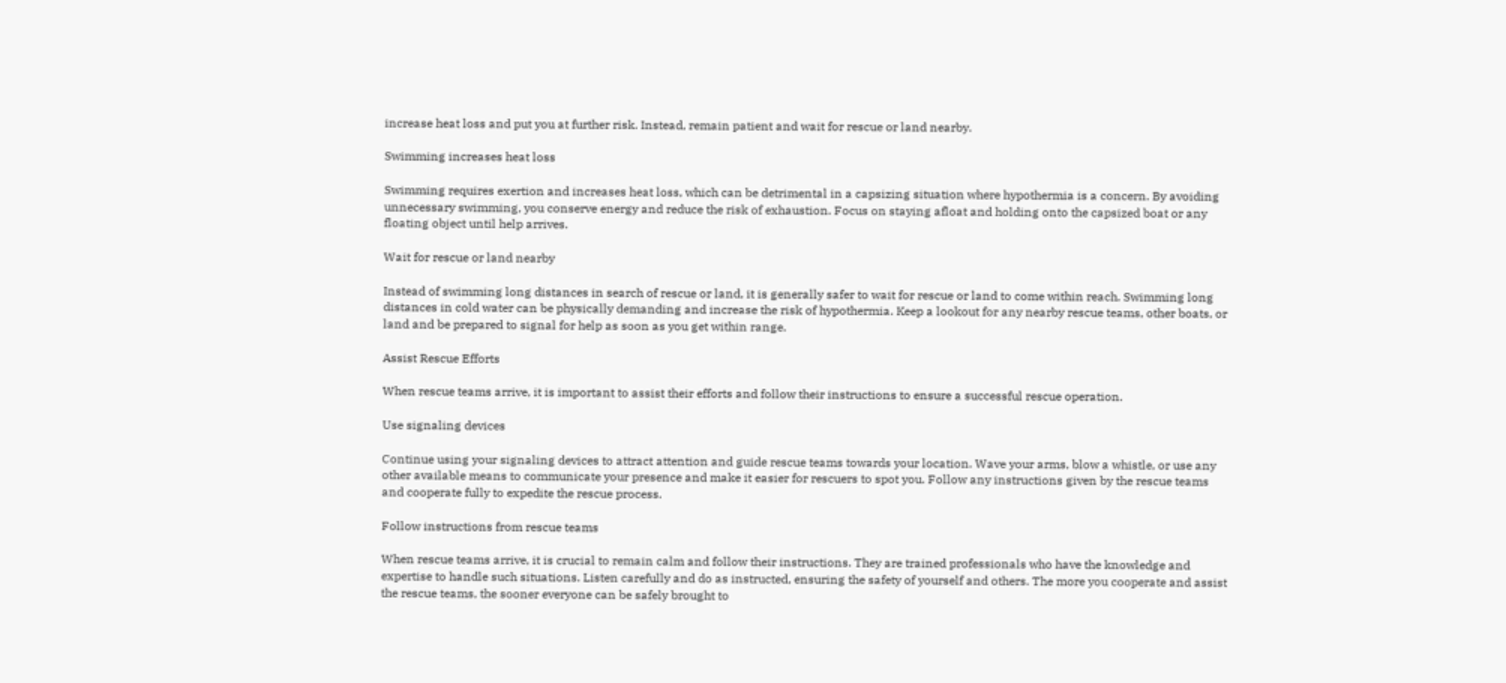increase heat loss and put you at further risk. Instead, remain patient and wait for rescue or land nearby.

Swimming increases heat loss

Swimming requires exertion and increases heat loss, which can be detrimental in a capsizing situation where hypothermia is a concern. By avoiding unnecessary swimming, you conserve energy and reduce the risk of exhaustion. Focus on staying afloat and holding onto the capsized boat or any floating object until help arrives.

Wait for rescue or land nearby

Instead of swimming long distances in search of rescue or land, it is generally safer to wait for rescue or land to come within reach. Swimming long distances in cold water can be physically demanding and increase the risk of hypothermia. Keep a lookout for any nearby rescue teams, other boats, or land and be prepared to signal for help as soon as you get within range.

Assist Rescue Efforts

When rescue teams arrive, it is important to assist their efforts and follow their instructions to ensure a successful rescue operation.

Use signaling devices

Continue using your signaling devices to attract attention and guide rescue teams towards your location. Wave your arms, blow a whistle, or use any other available means to communicate your presence and make it easier for rescuers to spot you. Follow any instructions given by the rescue teams and cooperate fully to expedite the rescue process.

Follow instructions from rescue teams

When rescue teams arrive, it is crucial to remain calm and follow their instructions. They are trained professionals who have the knowledge and expertise to handle such situations. Listen carefully and do as instructed, ensuring the safety of yourself and others. The more you cooperate and assist the rescue teams, the sooner everyone can be safely brought to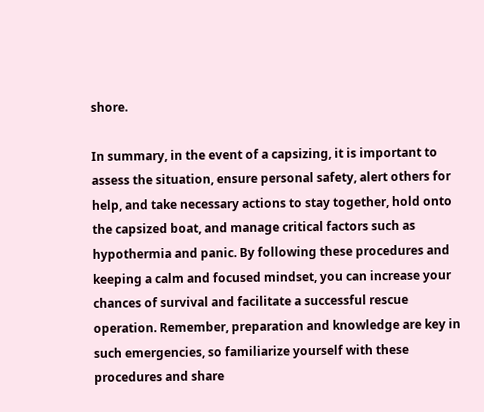shore.

In summary, in the event of a capsizing, it is important to assess the situation, ensure personal safety, alert others for help, and take necessary actions to stay together, hold onto the capsized boat, and manage critical factors such as hypothermia and panic. By following these procedures and keeping a calm and focused mindset, you can increase your chances of survival and facilitate a successful rescue operation. Remember, preparation and knowledge are key in such emergencies, so familiarize yourself with these procedures and share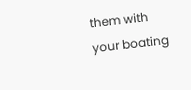them with your boating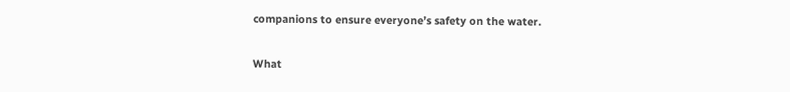companions to ensure everyone’s safety on the water.

What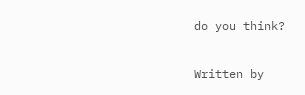do you think?

Written by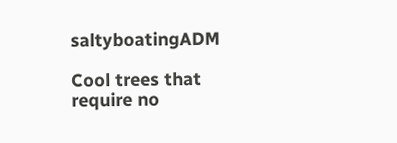saltyboatingADM

Cool trees that require no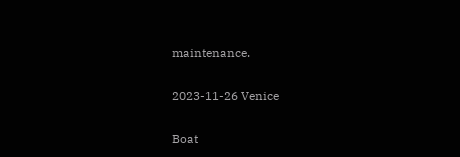maintenance.

2023-11-26 Venice

Boat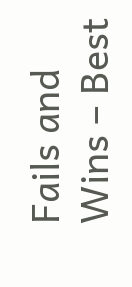Fails and Wins – Best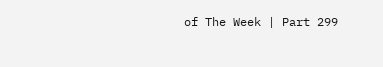of The Week | Part 299